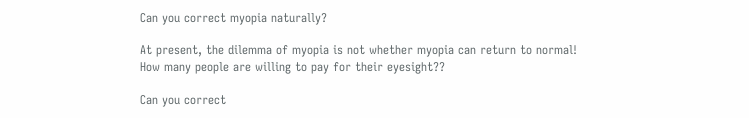Can you correct myopia naturally?

At present, the dilemma of myopia is not whether myopia can return to normal! How many people are willing to pay for their eyesight??

Can you correct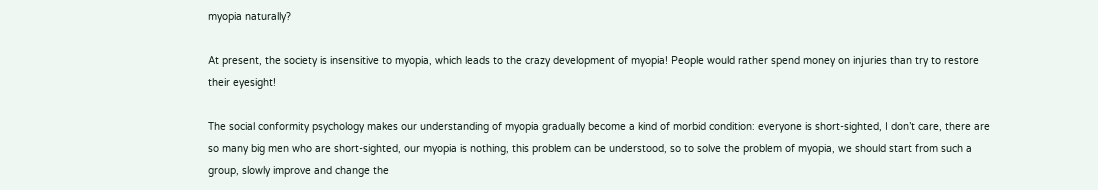myopia naturally?

At present, the society is insensitive to myopia, which leads to the crazy development of myopia! People would rather spend money on injuries than try to restore their eyesight!

The social conformity psychology makes our understanding of myopia gradually become a kind of morbid condition: everyone is short-sighted, I don’t care, there are so many big men who are short-sighted, our myopia is nothing, this problem can be understood, so to solve the problem of myopia, we should start from such a group, slowly improve and change the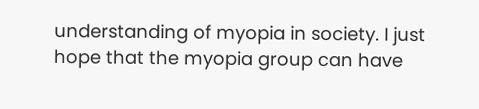understanding of myopia in society. I just hope that the myopia group can have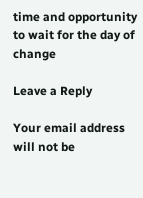time and opportunity to wait for the day of change

Leave a Reply

Your email address will not be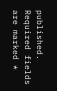published. Required fields are marked *